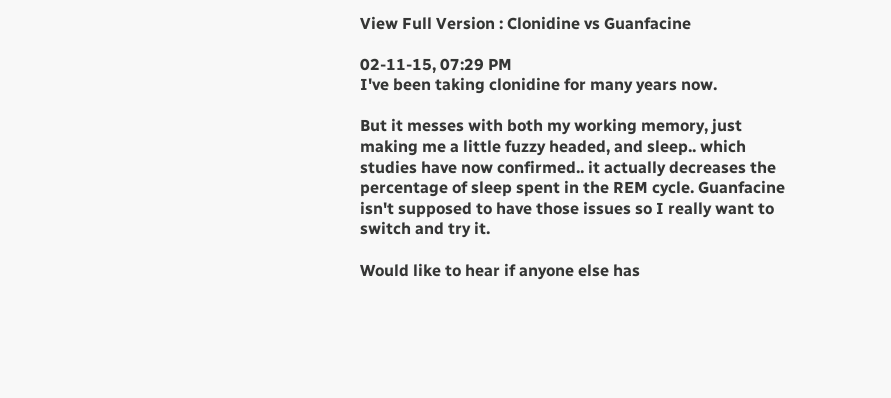View Full Version : Clonidine vs Guanfacine

02-11-15, 07:29 PM
I've been taking clonidine for many years now.

But it messes with both my working memory, just making me a little fuzzy headed, and sleep.. which studies have now confirmed.. it actually decreases the percentage of sleep spent in the REM cycle. Guanfacine isn't supposed to have those issues so I really want to switch and try it.

Would like to hear if anyone else has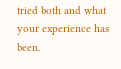tried both and what your experience has been.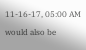11-16-17, 05:00 AM
would also be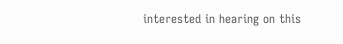interested in hearing on this